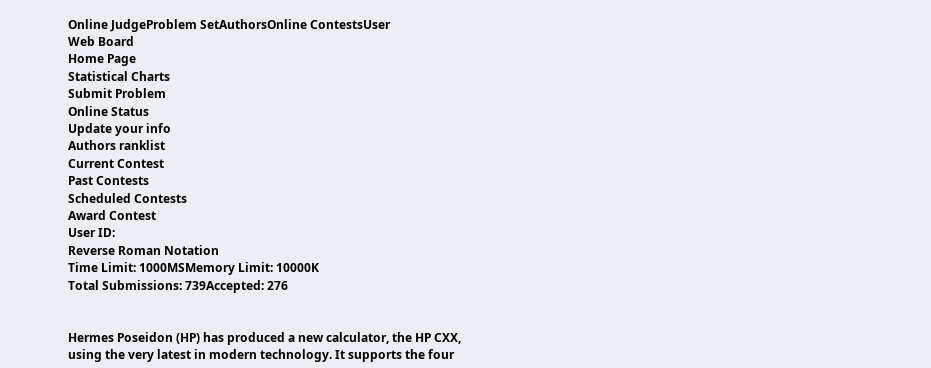Online JudgeProblem SetAuthorsOnline ContestsUser
Web Board
Home Page
Statistical Charts
Submit Problem
Online Status
Update your info
Authors ranklist
Current Contest
Past Contests
Scheduled Contests
Award Contest
User ID:
Reverse Roman Notation
Time Limit: 1000MSMemory Limit: 10000K
Total Submissions: 739Accepted: 276


Hermes Poseidon (HP) has produced a new calculator, the HP CXX, using the very latest in modern technology. It supports the four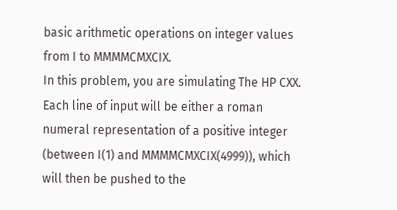basic arithmetic operations on integer values from I to MMMMCMXCIX.
In this problem, you are simulating The HP CXX. Each line of input will be either a roman numeral representation of a positive integer (between I(1) and MMMMCMXCIX(4999)), which will then be pushed to the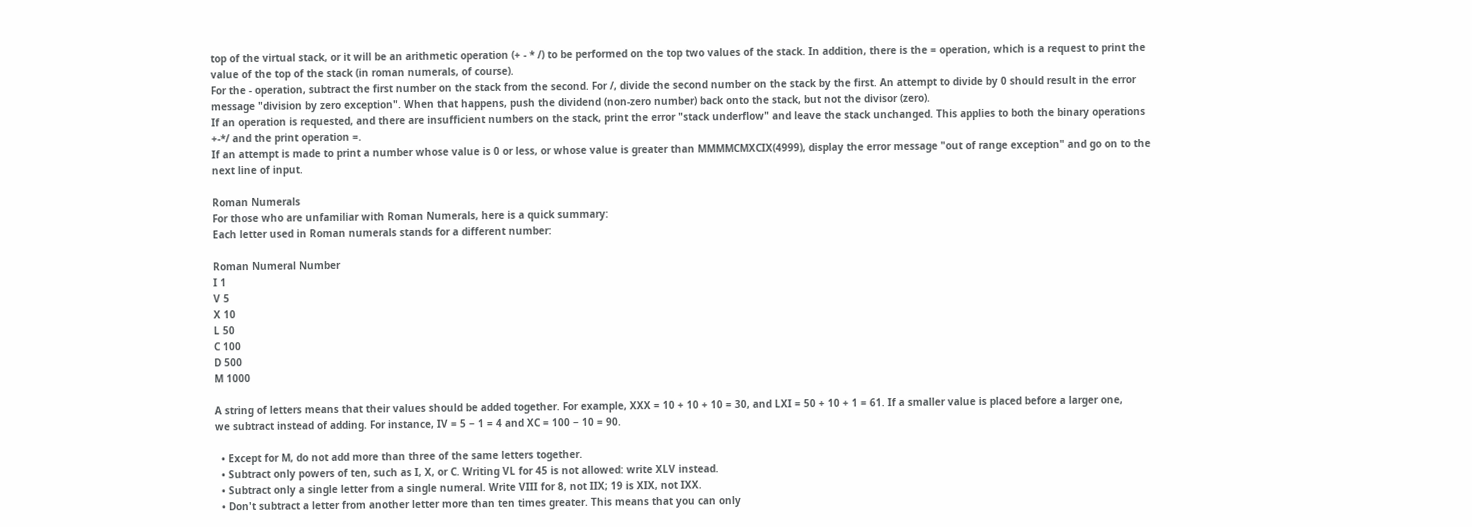top of the virtual stack, or it will be an arithmetic operation (+ - * /) to be performed on the top two values of the stack. In addition, there is the = operation, which is a request to print the value of the top of the stack (in roman numerals, of course).
For the - operation, subtract the first number on the stack from the second. For /, divide the second number on the stack by the first. An attempt to divide by 0 should result in the error message "division by zero exception". When that happens, push the dividend (non-zero number) back onto the stack, but not the divisor (zero).
If an operation is requested, and there are insufficient numbers on the stack, print the error "stack underflow" and leave the stack unchanged. This applies to both the binary operations +-*/ and the print operation =.
If an attempt is made to print a number whose value is 0 or less, or whose value is greater than MMMMCMXCIX(4999), display the error message "out of range exception" and go on to the next line of input.

Roman Numerals
For those who are unfamiliar with Roman Numerals, here is a quick summary:
Each letter used in Roman numerals stands for a different number:

Roman Numeral Number
I 1
V 5
X 10
L 50
C 100
D 500
M 1000

A string of letters means that their values should be added together. For example, XXX = 10 + 10 + 10 = 30, and LXI = 50 + 10 + 1 = 61. If a smaller value is placed before a larger one,
we subtract instead of adding. For instance, IV = 5 − 1 = 4 and XC = 100 − 10 = 90.

  • Except for M, do not add more than three of the same letters together.
  • Subtract only powers of ten, such as I, X, or C. Writing VL for 45 is not allowed: write XLV instead.
  • Subtract only a single letter from a single numeral. Write VIII for 8, not IIX; 19 is XIX, not IXX.
  • Don't subtract a letter from another letter more than ten times greater. This means that you can only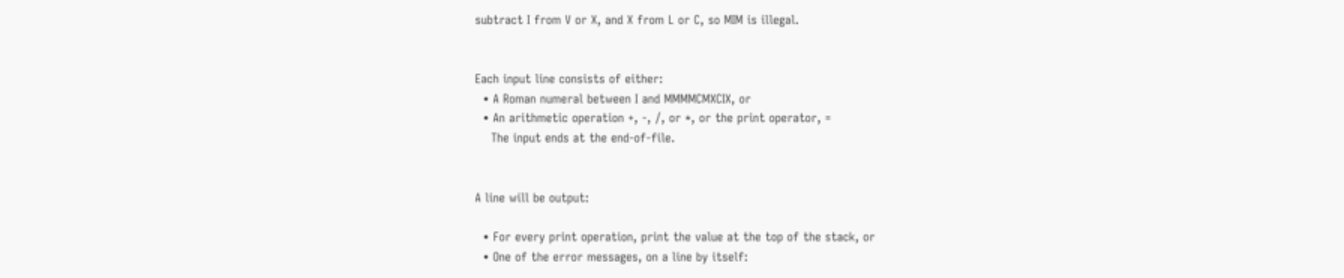subtract I from V or X, and X from L or C, so MIM is illegal.


Each input line consists of either:
  • A Roman numeral between I and MMMMCMXCIX, or
  • An arithmetic operation +, -, /, or *, or the print operator, =
    The input ends at the end-of-file.


A line will be output:

  • For every print operation, print the value at the top of the stack, or
  • One of the error messages, on a line by itself: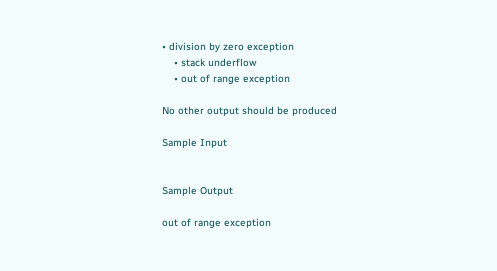• division by zero exception
    • stack underflow
    • out of range exception

No other output should be produced

Sample Input


Sample Output

out of range exception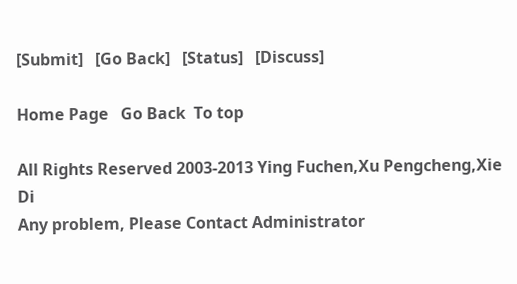[Submit]   [Go Back]   [Status]   [Discuss]

Home Page   Go Back  To top

All Rights Reserved 2003-2013 Ying Fuchen,Xu Pengcheng,Xie Di
Any problem, Please Contact Administrator